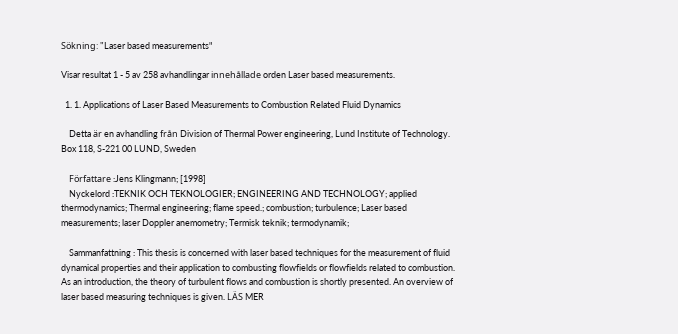Sökning: "Laser based measurements"

Visar resultat 1 - 5 av 258 avhandlingar innehållade orden Laser based measurements.

  1. 1. Applications of Laser Based Measurements to Combustion Related Fluid Dynamics

    Detta är en avhandling från Division of Thermal Power engineering, Lund Institute of Technology. Box 118, S-221 00 LUND, Sweden

    Författare :Jens Klingmann; [1998]
    Nyckelord :TEKNIK OCH TEKNOLOGIER; ENGINEERING AND TECHNOLOGY; applied thermodynamics; Thermal engineering; flame speed.; combustion; turbulence; Laser based measurements; laser Doppler anemometry; Termisk teknik; termodynamik;

    Sammanfattning : This thesis is concerned with laser based techniques for the measurement of fluid dynamical properties and their application to combusting flowfields or flowfields related to combustion. As an introduction, the theory of turbulent flows and combustion is shortly presented. An overview of laser based measuring techniques is given. LÄS MER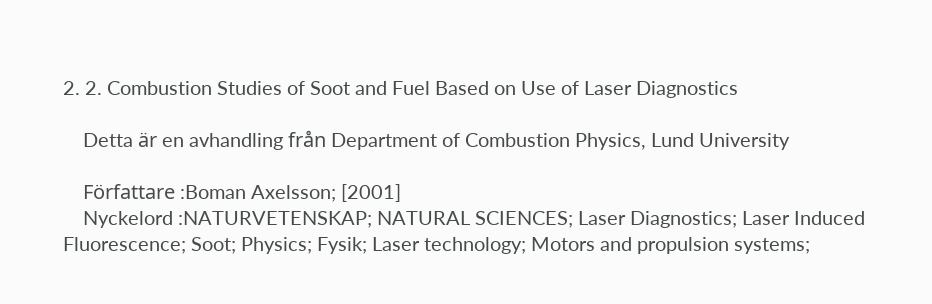2. 2. Combustion Studies of Soot and Fuel Based on Use of Laser Diagnostics

    Detta är en avhandling från Department of Combustion Physics, Lund University

    Författare :Boman Axelsson; [2001]
    Nyckelord :NATURVETENSKAP; NATURAL SCIENCES; Laser Diagnostics; Laser Induced Fluorescence; Soot; Physics; Fysik; Laser technology; Motors and propulsion systems;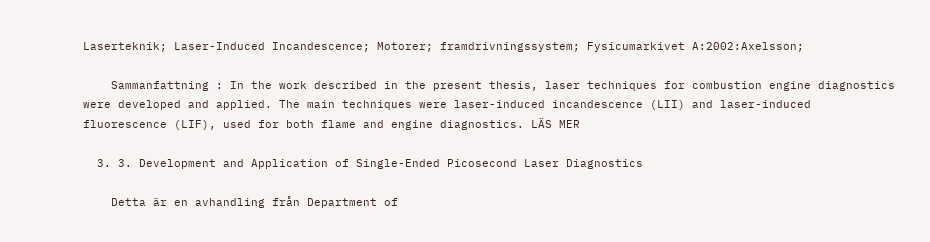Laserteknik; Laser-Induced Incandescence; Motorer; framdrivningssystem; Fysicumarkivet A:2002:Axelsson;

    Sammanfattning : In the work described in the present thesis, laser techniques for combustion engine diagnostics were developed and applied. The main techniques were laser-induced incandescence (LII) and laser-induced fluorescence (LIF), used for both flame and engine diagnostics. LÄS MER

  3. 3. Development and Application of Single-Ended Picosecond Laser Diagnostics

    Detta är en avhandling från Department of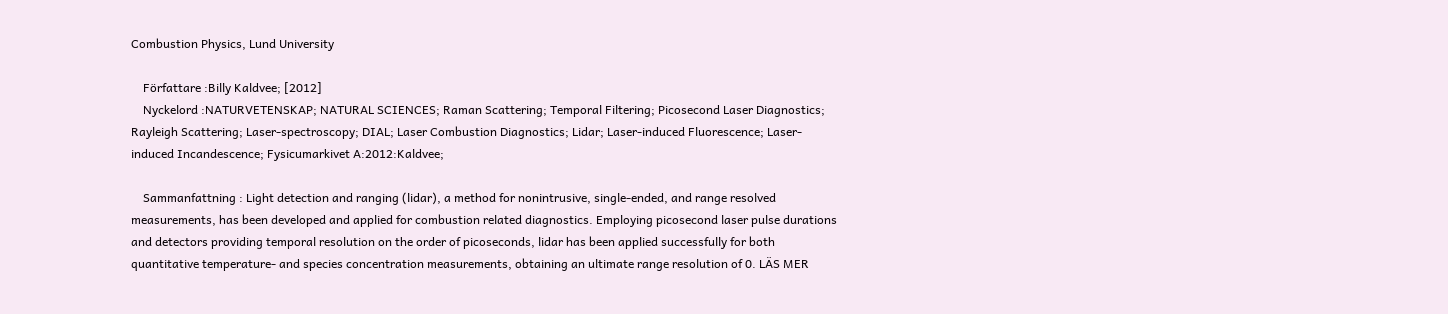Combustion Physics, Lund University

    Författare :Billy Kaldvee; [2012]
    Nyckelord :NATURVETENSKAP; NATURAL SCIENCES; Raman Scattering; Temporal Filtering; Picosecond Laser Diagnostics; Rayleigh Scattering; Laser-spectroscopy; DIAL; Laser Combustion Diagnostics; Lidar; Laser-induced Fluorescence; Laser-induced Incandescence; Fysicumarkivet A:2012:Kaldvee;

    Sammanfattning : Light detection and ranging (lidar), a method for nonintrusive, single-ended, and range resolved measurements, has been developed and applied for combustion related diagnostics. Employing picosecond laser pulse durations and detectors providing temporal resolution on the order of picoseconds, lidar has been applied successfully for both quantitative temperature- and species concentration measurements, obtaining an ultimate range resolution of 0. LÄS MER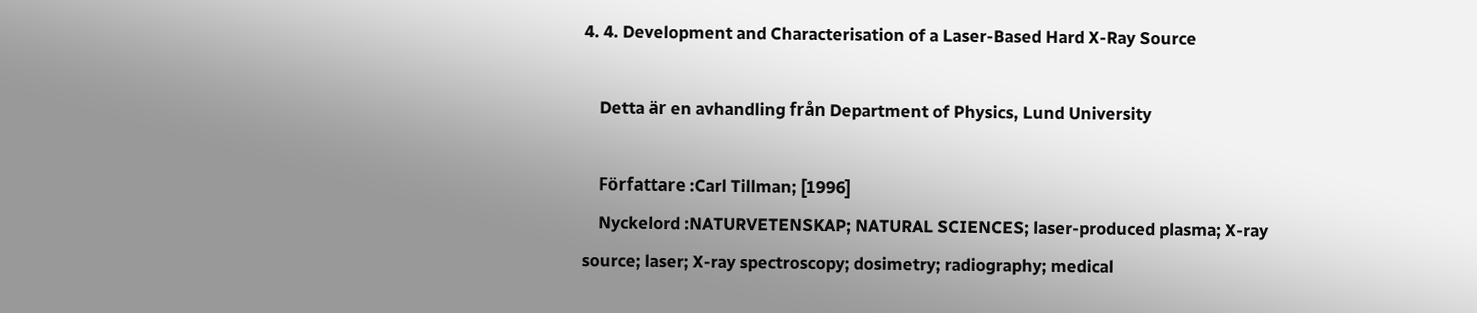4. 4. Development and Characterisation of a Laser-Based Hard X-Ray Source

    Detta är en avhandling från Department of Physics, Lund University

    Författare :Carl Tillman; [1996]
    Nyckelord :NATURVETENSKAP; NATURAL SCIENCES; laser-produced plasma; X-ray source; laser; X-ray spectroscopy; dosimetry; radiography; medical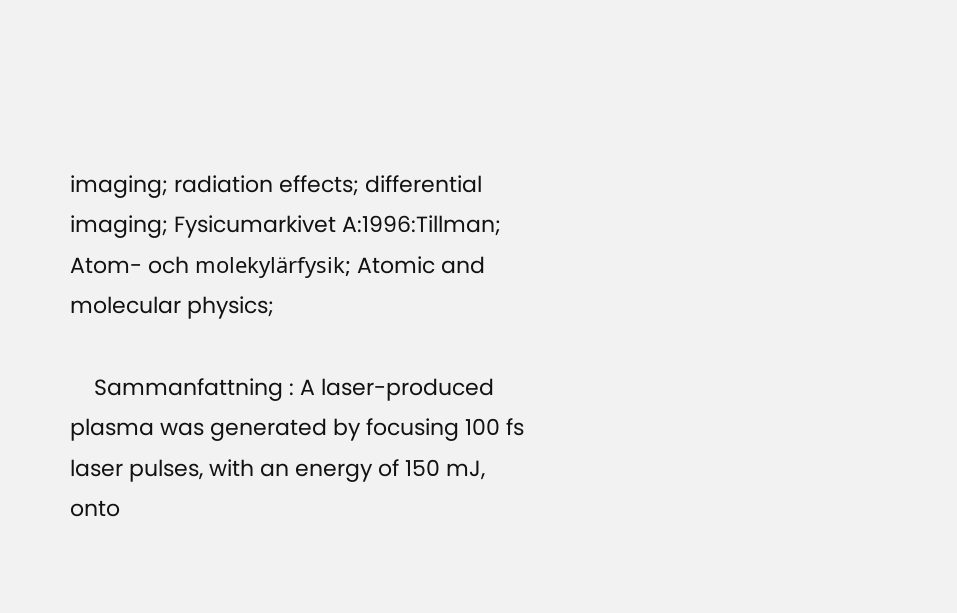imaging; radiation effects; differential imaging; Fysicumarkivet A:1996:Tillman; Atom- och molekylärfysik; Atomic and molecular physics;

    Sammanfattning : A laser-produced plasma was generated by focusing 100 fs laser pulses, with an energy of 150 mJ, onto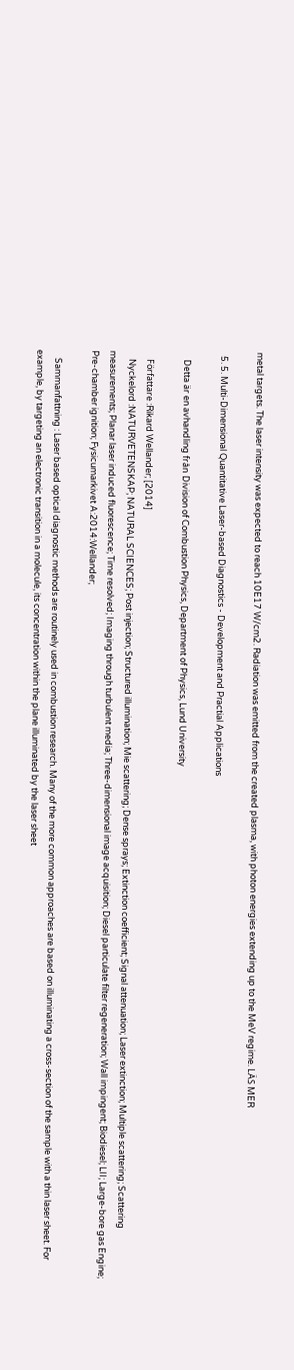metal targets. The laser intensity was expected to reach 10E17 W/cm2. Radiation was emitted from the created plasma, with photon energies extending up to the MeV regime. LÄS MER

  5. 5. Multi-Dimensional Quantitative Laser-based Diagnostics - Development and Practial Applications

    Detta är en avhandling från Division of Combustion Physics, Department of Physics, Lund University

    Författare :Rikard Wellander; [2014]
    Nyckelord :NATURVETENSKAP; NATURAL SCIENCES; Post injection; Structured illumination; Mie scattering; Dense sprays; Extinction coefficient; Signal attenuation; Laser extinction; Multiple scattering; Scattering measurements; Planar laser induced fluorescence; Time resolved; Imaging through turbulent media; Three-dimensional image acquisition; Diesel particulate filter regeneration; Wall impingent; Biodiesel; LII; Large-bore gas Engine; Pre-chamber ignition; Fysicumarkivet A:2014:Wellander;

    Sammanfattning : Laser based optical diagnostic methods are routinely used in combustion research. Many of the more common approaches are based on illuminating a cross-section of the sample with a thin laser sheet. For example, by targeting an electronic transition in a molecule, its concentration within the plane illuminated by the laser sheet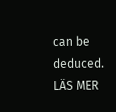can be deduced. LÄS MER